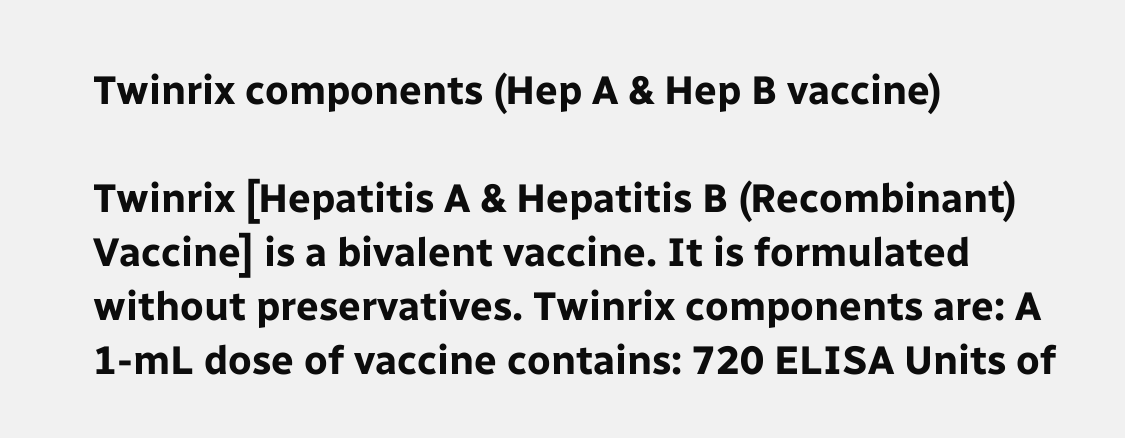Twinrix components (Hep A & Hep B vaccine)

Twinrix [Hepatitis A & Hepatitis B (Recombinant) Vaccine] is a bivalent vaccine. It is formulated without preservatives. Twinrix components are: A 1-mL dose of vaccine contains: 720 ELISA Units of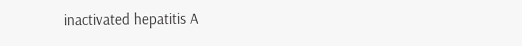inactivated hepatitis A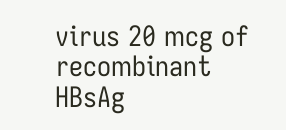virus 20 mcg of recombinant HBsAg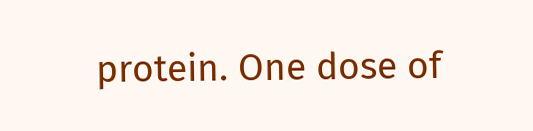protein. One dose of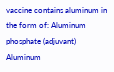vaccine contains aluminum in the form of: Aluminum phosphate (adjuvant) Aluminum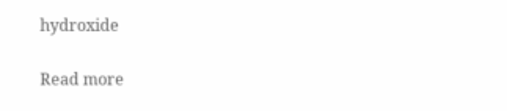hydroxide

Read more